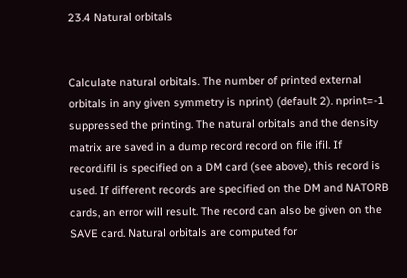23.4 Natural orbitals


Calculate natural orbitals. The number of printed external orbitals in any given symmetry is nprint) (default 2). nprint=-1 suppressed the printing. The natural orbitals and the density matrix are saved in a dump record record on file ifil. If record.ifil is specified on a DM card (see above), this record is used. If different records are specified on the DM and NATORB cards, an error will result. The record can also be given on the SAVE card. Natural orbitals are computed for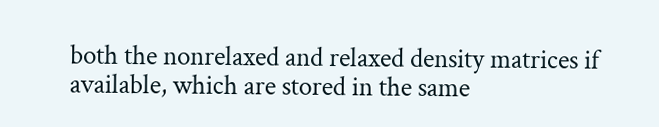both the nonrelaxed and relaxed density matrices if available, which are stored in the same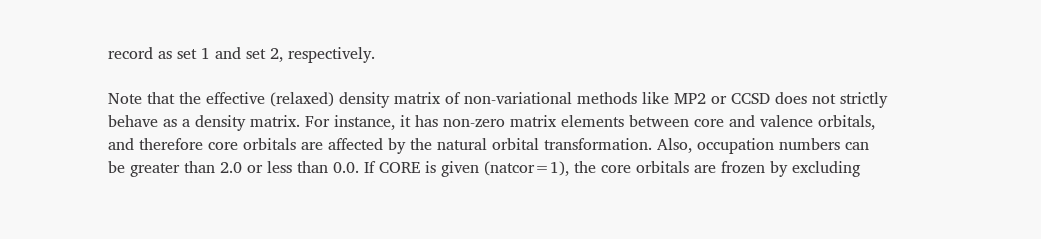record as set 1 and set 2, respectively.

Note that the effective (relaxed) density matrix of non-variational methods like MP2 or CCSD does not strictly behave as a density matrix. For instance, it has non-zero matrix elements between core and valence orbitals, and therefore core orbitals are affected by the natural orbital transformation. Also, occupation numbers can be greater than 2.0 or less than 0.0. If CORE is given (natcor=1), the core orbitals are frozen by excluding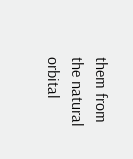them from the natural orbital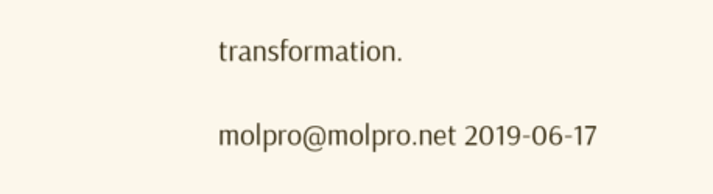transformation.

molpro@molpro.net 2019-06-17